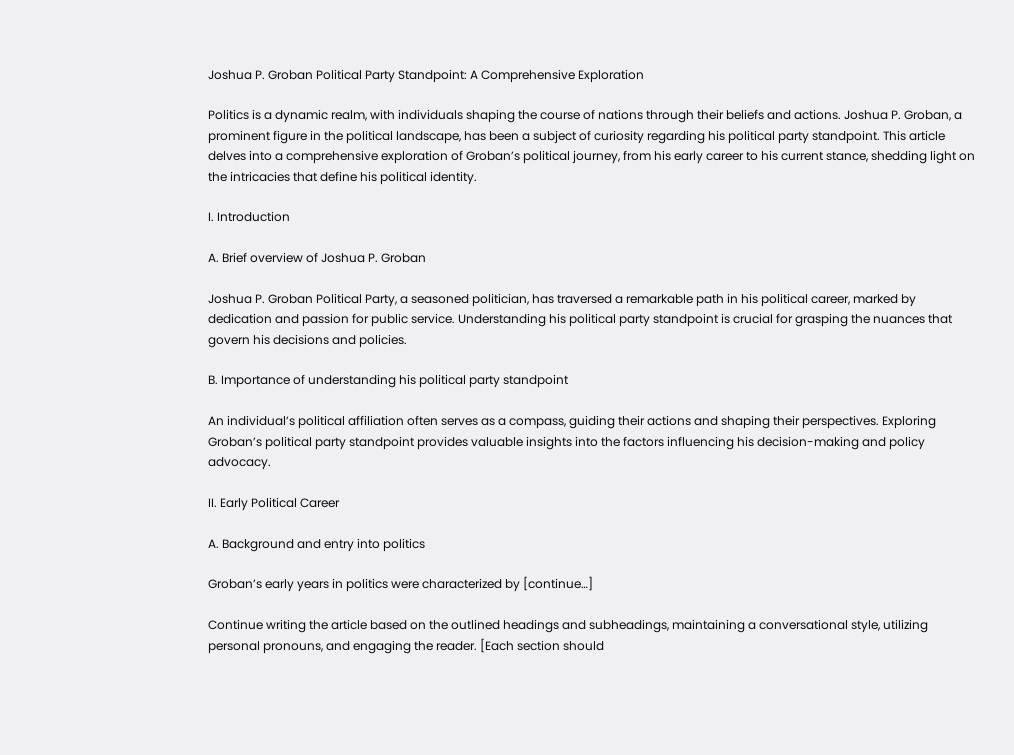Joshua P. Groban Political Party Standpoint: A Comprehensive Exploration

Politics is a dynamic realm, with individuals shaping the course of nations through their beliefs and actions. Joshua P. Groban, a prominent figure in the political landscape, has been a subject of curiosity regarding his political party standpoint. This article delves into a comprehensive exploration of Groban’s political journey, from his early career to his current stance, shedding light on the intricacies that define his political identity.

I. Introduction

A. Brief overview of Joshua P. Groban

Joshua P. Groban Political Party, a seasoned politician, has traversed a remarkable path in his political career, marked by dedication and passion for public service. Understanding his political party standpoint is crucial for grasping the nuances that govern his decisions and policies.

B. Importance of understanding his political party standpoint

An individual’s political affiliation often serves as a compass, guiding their actions and shaping their perspectives. Exploring Groban’s political party standpoint provides valuable insights into the factors influencing his decision-making and policy advocacy.

II. Early Political Career

A. Background and entry into politics

Groban’s early years in politics were characterized by [continue…]

Continue writing the article based on the outlined headings and subheadings, maintaining a conversational style, utilizing personal pronouns, and engaging the reader. [Each section should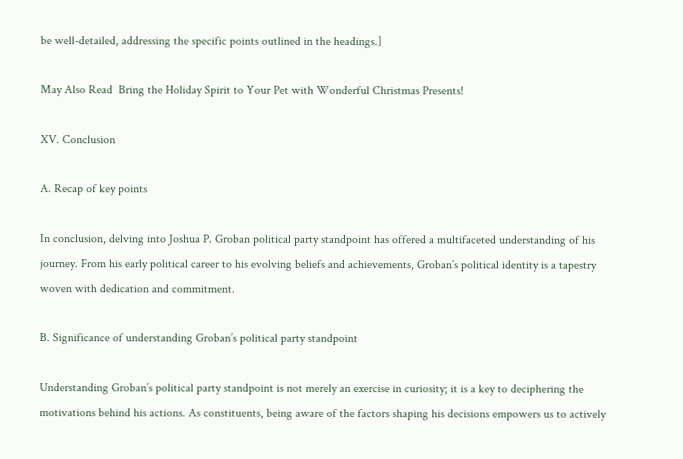be well-detailed, addressing the specific points outlined in the headings.]

May Also Read  Bring the Holiday Spirit to Your Pet with Wonderful Christmas Presents!

XV. Conclusion

A. Recap of key points

In conclusion, delving into Joshua P. Groban political party standpoint has offered a multifaceted understanding of his journey. From his early political career to his evolving beliefs and achievements, Groban’s political identity is a tapestry woven with dedication and commitment.

B. Significance of understanding Groban’s political party standpoint

Understanding Groban’s political party standpoint is not merely an exercise in curiosity; it is a key to deciphering the motivations behind his actions. As constituents, being aware of the factors shaping his decisions empowers us to actively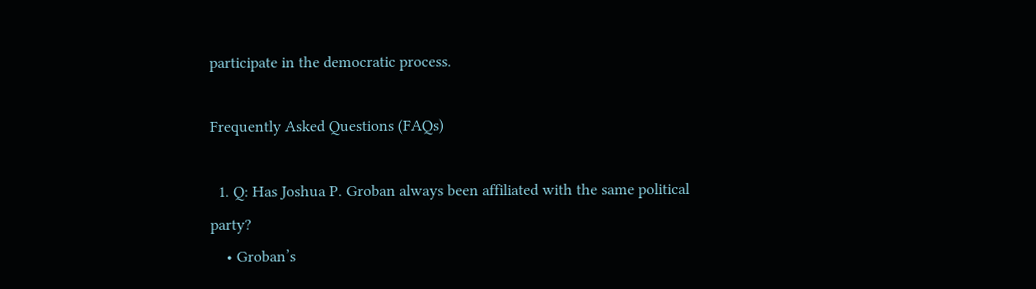participate in the democratic process.

Frequently Asked Questions (FAQs)

  1. Q: Has Joshua P. Groban always been affiliated with the same political party?
    • Groban’s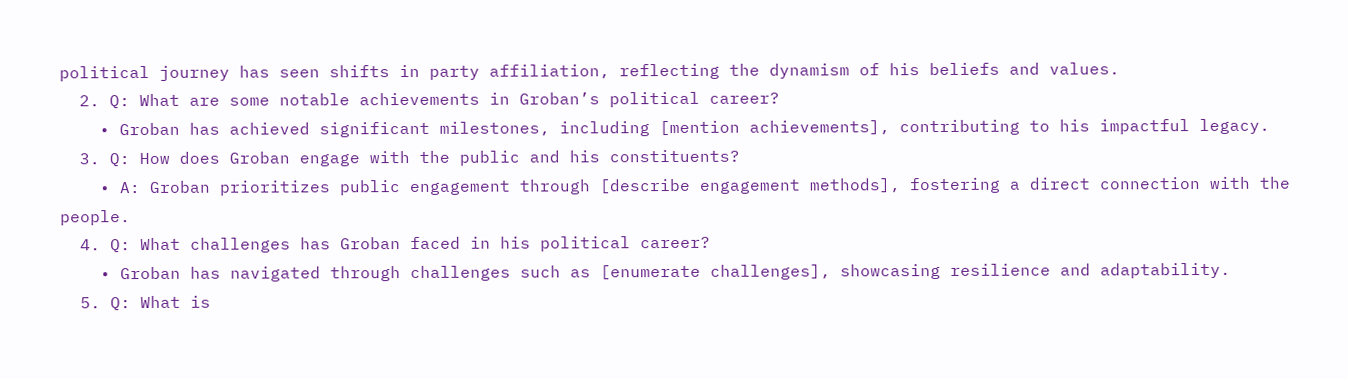political journey has seen shifts in party affiliation, reflecting the dynamism of his beliefs and values.
  2. Q: What are some notable achievements in Groban’s political career?
    • Groban has achieved significant milestones, including [mention achievements], contributing to his impactful legacy.
  3. Q: How does Groban engage with the public and his constituents?
    • A: Groban prioritizes public engagement through [describe engagement methods], fostering a direct connection with the people.
  4. Q: What challenges has Groban faced in his political career?
    • Groban has navigated through challenges such as [enumerate challenges], showcasing resilience and adaptability.
  5. Q: What is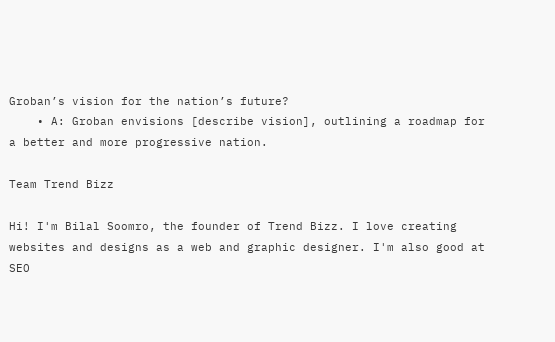Groban’s vision for the nation’s future?
    • A: Groban envisions [describe vision], outlining a roadmap for a better and more progressive nation.

Team Trend Bizz

Hi! I'm Bilal Soomro, the founder of Trend Bizz. I love creating websites and designs as a web and graphic designer. I'm also good at SEO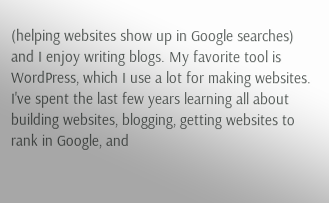(helping websites show up in Google searches) and I enjoy writing blogs. My favorite tool is WordPress, which I use a lot for making websites. I've spent the last few years learning all about building websites, blogging, getting websites to rank in Google, and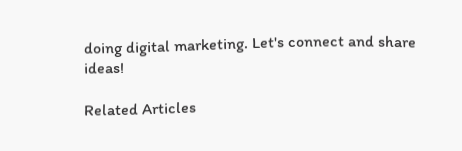doing digital marketing. Let's connect and share ideas!

Related Articles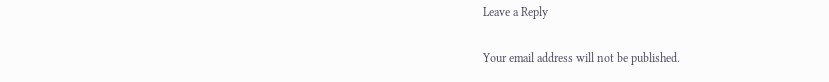Leave a Reply

Your email address will not be published.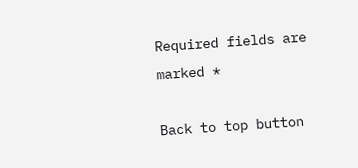Required fields are marked *

Back to top button